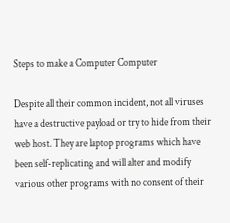Steps to make a Computer Computer

Despite all their common incident, not all viruses have a destructive payload or try to hide from their web host. They are laptop programs which have been self-replicating and will alter and modify various other programs with no consent of their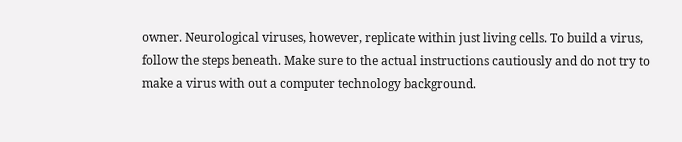owner. Neurological viruses, however, replicate within just living cells. To build a virus, follow the steps beneath. Make sure to the actual instructions cautiously and do not try to make a virus with out a computer technology background.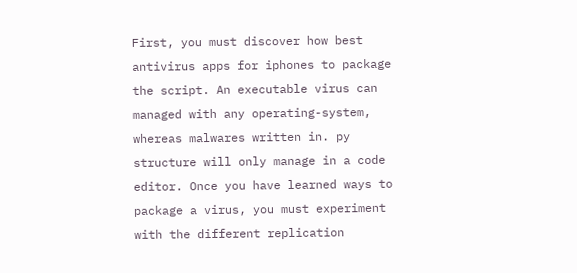First, you must discover how best antivirus apps for iphones to package the script. An executable virus can managed with any operating-system, whereas malwares written in. py structure will only manage in a code editor. Once you have learned ways to package a virus, you must experiment with the different replication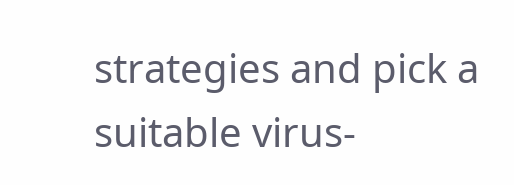strategies and pick a suitable virus-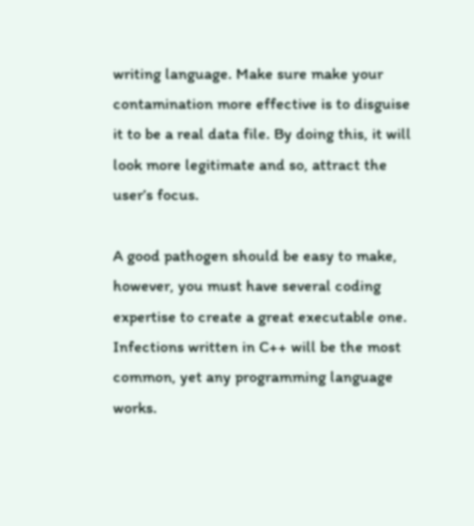writing language. Make sure make your contamination more effective is to disguise it to be a real data file. By doing this, it will look more legitimate and so, attract the user’s focus.

A good pathogen should be easy to make, however, you must have several coding expertise to create a great executable one. Infections written in C++ will be the most common, yet any programming language works.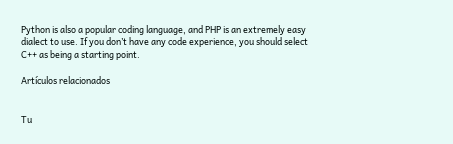Python is also a popular coding language, and PHP is an extremely easy dialect to use. If you don’t have any code experience, you should select C++ as being a starting point.

Artículos relacionados


Tu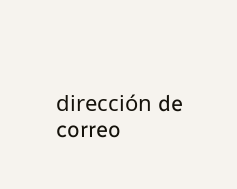dirección de correo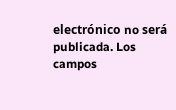electrónico no será publicada. Los campos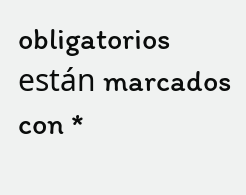obligatorios están marcados con *